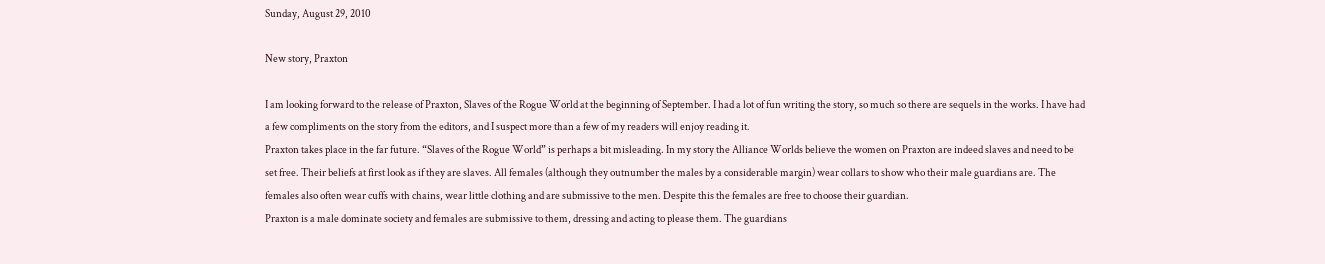Sunday, August 29, 2010

New story, Praxton

I am looking forward to the release of Praxton, Slaves of the Rogue World at the beginning of September. I had a lot of fun writing the story, so much so there are sequels in the works. I have had a few compliments on the story from the editors, and I suspect more than a few of my readers will enjoy reading it.
Praxton takes place in the far future. “Slaves of the Rogue World” is perhaps a bit misleading. In my story the Alliance Worlds believe the women on Praxton are indeed slaves and need to be set free. Their beliefs at first look as if they are slaves. All females (although they outnumber the males by a considerable margin) wear collars to show who their male guardians are. The females also often wear cuffs with chains, wear little clothing and are submissive to the men. Despite this the females are free to choose their guardian.
Praxton is a male dominate society and females are submissive to them, dressing and acting to please them. The guardians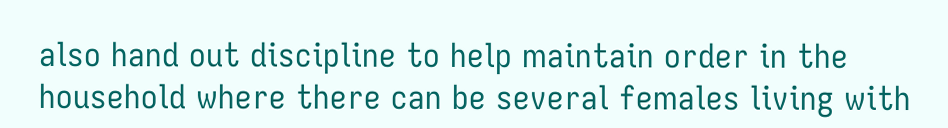also hand out discipline to help maintain order in the household where there can be several females living with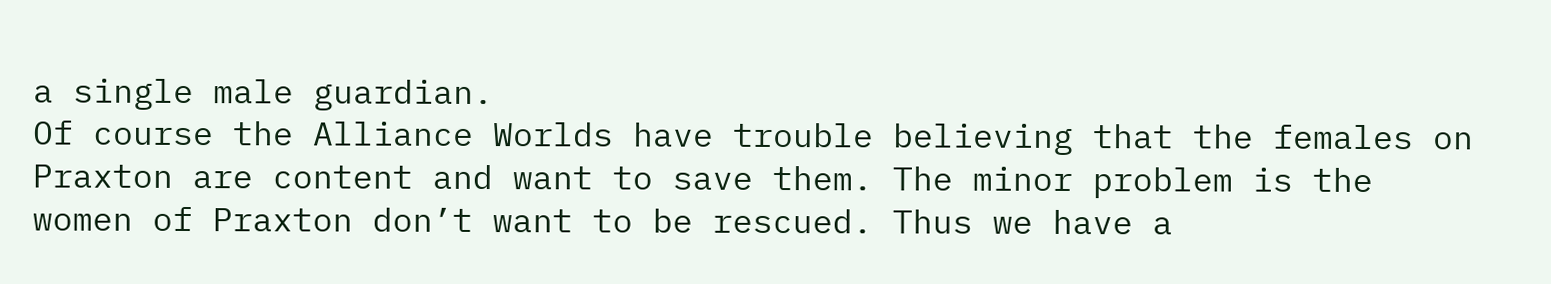a single male guardian.
Of course the Alliance Worlds have trouble believing that the females on Praxton are content and want to save them. The minor problem is the women of Praxton don’t want to be rescued. Thus we have a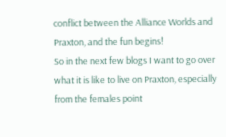conflict between the Alliance Worlds and Praxton, and the fun begins!
So in the next few blogs I want to go over what it is like to live on Praxton, especially from the females point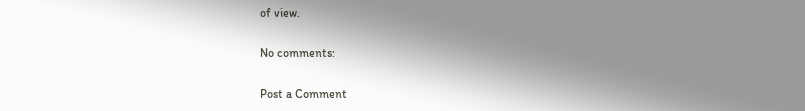of view.

No comments:

Post a Comment